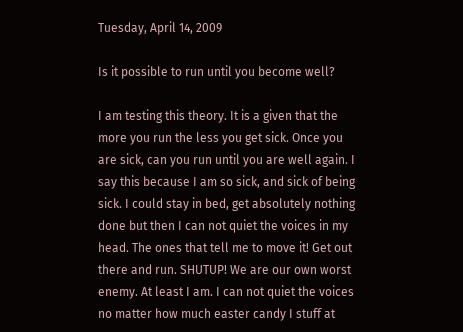Tuesday, April 14, 2009

Is it possible to run until you become well?

I am testing this theory. It is a given that the more you run the less you get sick. Once you are sick, can you run until you are well again. I say this because I am so sick, and sick of being sick. I could stay in bed, get absolutely nothing done but then I can not quiet the voices in my head. The ones that tell me to move it! Get out there and run. SHUTUP! We are our own worst enemy. At least I am. I can not quiet the voices no matter how much easter candy I stuff at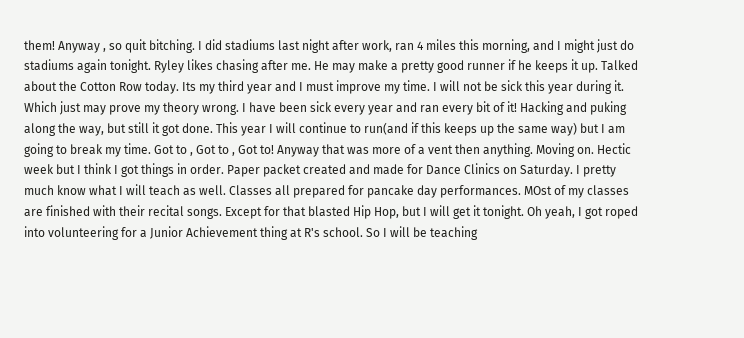them! Anyway , so quit bitching. I did stadiums last night after work, ran 4 miles this morning, and I might just do stadiums again tonight. Ryley likes chasing after me. He may make a pretty good runner if he keeps it up. Talked about the Cotton Row today. Its my third year and I must improve my time. I will not be sick this year during it. Which just may prove my theory wrong. I have been sick every year and ran every bit of it! Hacking and puking along the way, but still it got done. This year I will continue to run(and if this keeps up the same way) but I am going to break my time. Got to , Got to , Got to! Anyway that was more of a vent then anything. Moving on. Hectic week but I think I got things in order. Paper packet created and made for Dance Clinics on Saturday. I pretty much know what I will teach as well. Classes all prepared for pancake day performances. MOst of my classes are finished with their recital songs. Except for that blasted Hip Hop, but I will get it tonight. Oh yeah, I got roped into volunteering for a Junior Achievement thing at R's school. So I will be teaching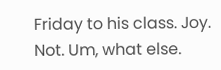Friday to his class. Joy. Not. Um, what else.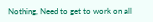Nothing, Need to get to work on all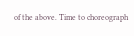of the above. Time to choreograph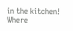in the kitchen! Where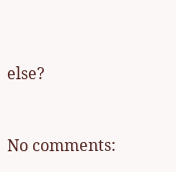else?


No comments: